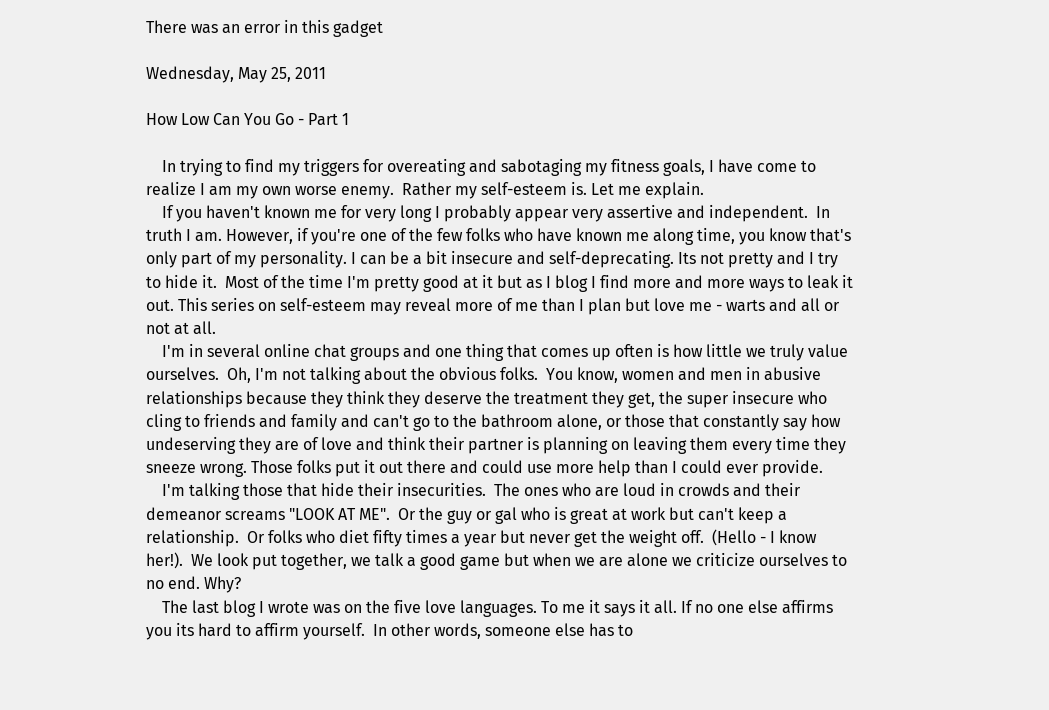There was an error in this gadget

Wednesday, May 25, 2011

How Low Can You Go - Part 1

    In trying to find my triggers for overeating and sabotaging my fitness goals, I have come to realize I am my own worse enemy.  Rather my self-esteem is. Let me explain.
    If you haven't known me for very long I probably appear very assertive and independent.  In truth I am. However, if you're one of the few folks who have known me along time, you know that's only part of my personality. I can be a bit insecure and self-deprecating. Its not pretty and I try to hide it.  Most of the time I'm pretty good at it but as I blog I find more and more ways to leak it out. This series on self-esteem may reveal more of me than I plan but love me - warts and all or not at all.
    I'm in several online chat groups and one thing that comes up often is how little we truly value ourselves.  Oh, I'm not talking about the obvious folks.  You know, women and men in abusive relationships because they think they deserve the treatment they get, the super insecure who cling to friends and family and can't go to the bathroom alone, or those that constantly say how undeserving they are of love and think their partner is planning on leaving them every time they sneeze wrong. Those folks put it out there and could use more help than I could ever provide.
    I'm talking those that hide their insecurities.  The ones who are loud in crowds and their demeanor screams "LOOK AT ME".  Or the guy or gal who is great at work but can't keep a relationship.  Or folks who diet fifty times a year but never get the weight off.  (Hello - I know her!).  We look put together, we talk a good game but when we are alone we criticize ourselves to no end. Why?
    The last blog I wrote was on the five love languages. To me it says it all. If no one else affirms you its hard to affirm yourself.  In other words, someone else has to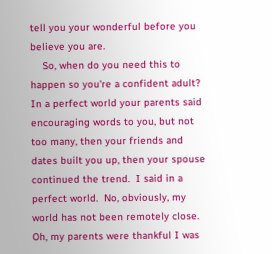tell you your wonderful before you believe you are.
    So, when do you need this to happen so you're a confident adult? In a perfect world your parents said encouraging words to you, but not too many, then your friends and dates built you up, then your spouse continued the trend.  I said in a perfect world.  No, obviously, my world has not been remotely close.  Oh, my parents were thankful I was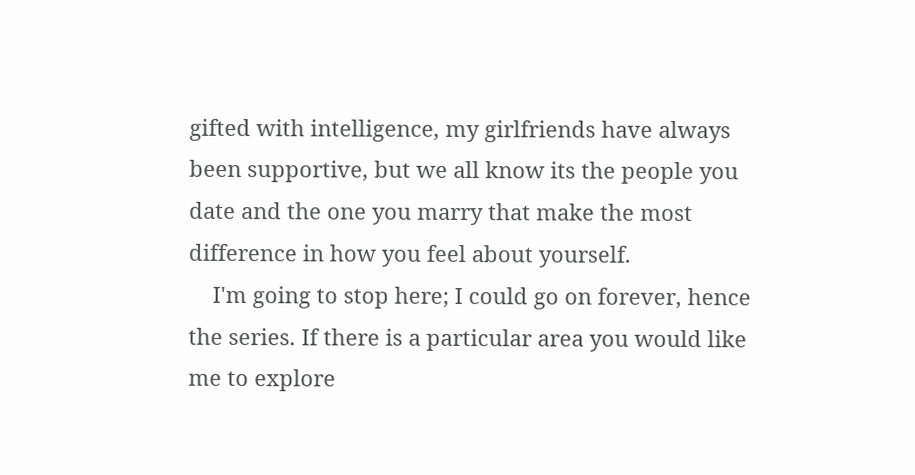gifted with intelligence, my girlfriends have always been supportive, but we all know its the people you date and the one you marry that make the most difference in how you feel about yourself.
    I'm going to stop here; I could go on forever, hence the series. If there is a particular area you would like me to explore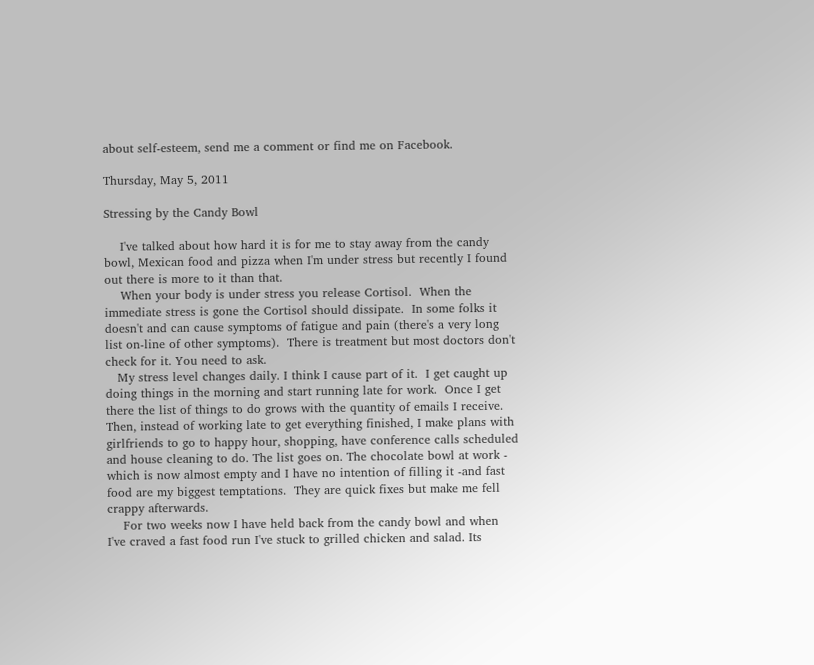about self-esteem, send me a comment or find me on Facebook.

Thursday, May 5, 2011

Stressing by the Candy Bowl

    I've talked about how hard it is for me to stay away from the candy bowl, Mexican food and pizza when I'm under stress but recently I found out there is more to it than that.
    When your body is under stress you release Cortisol.  When the immediate stress is gone the Cortisol should dissipate.  In some folks it doesn't and can cause symptoms of fatigue and pain (there's a very long list on-line of other symptoms).  There is treatment but most doctors don't check for it. You need to ask.
   My stress level changes daily. I think I cause part of it.  I get caught up doing things in the morning and start running late for work.  Once I get there the list of things to do grows with the quantity of emails I receive.  Then, instead of working late to get everything finished, I make plans with girlfriends to go to happy hour, shopping, have conference calls scheduled and house cleaning to do. The list goes on. The chocolate bowl at work - which is now almost empty and I have no intention of filling it -and fast food are my biggest temptations.  They are quick fixes but make me fell crappy afterwards.
    For two weeks now I have held back from the candy bowl and when I've craved a fast food run I've stuck to grilled chicken and salad. Its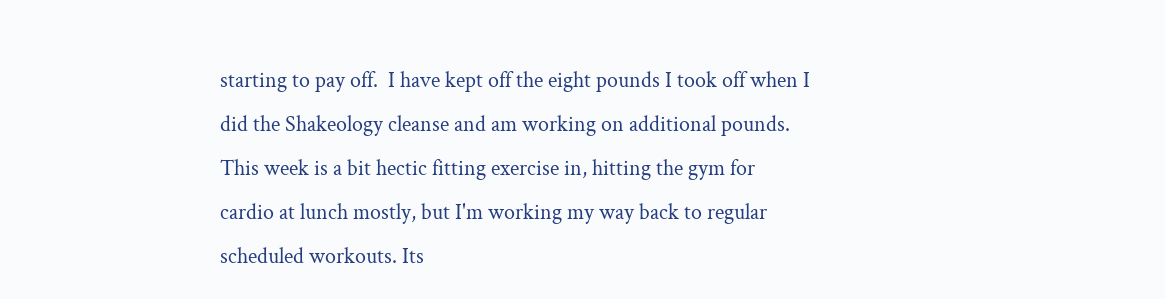starting to pay off.  I have kept off the eight pounds I took off when I did the Shakeology cleanse and am working on additional pounds.  This week is a bit hectic fitting exercise in, hitting the gym for cardio at lunch mostly, but I'm working my way back to regular scheduled workouts. Its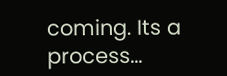coming. Its a process...